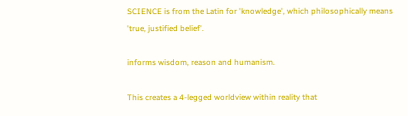SCIENCE is from the Latin for 'knowledge', which philosophically means 'true, justified belief'.

informs wisdom, reason and humanism.

This creates a 4-legged worldview within reality that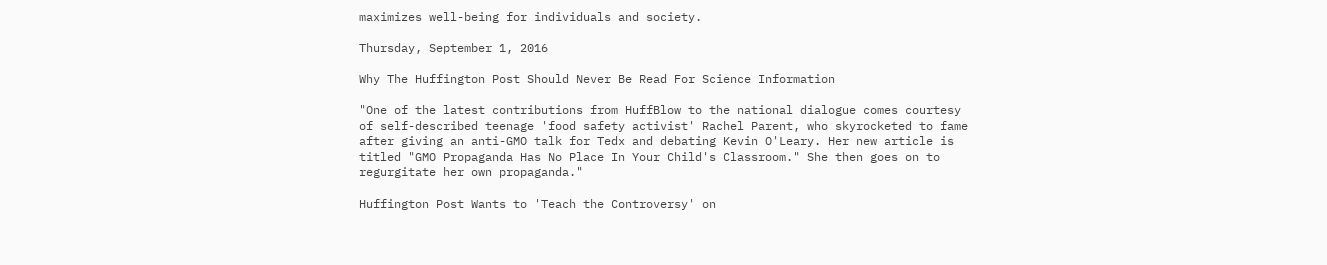maximizes well-being for individuals and society.

Thursday, September 1, 2016

Why The Huffington Post Should Never Be Read For Science Information

"One of the latest contributions from HuffBlow to the national dialogue comes courtesy of self-described teenage 'food safety activist' Rachel Parent, who skyrocketed to fame after giving an anti-GMO talk for Tedx and debating Kevin O'Leary. Her new article is titled "GMO Propaganda Has No Place In Your Child's Classroom." She then goes on to regurgitate her own propaganda."

Huffington Post Wants to 'Teach the Controversy' on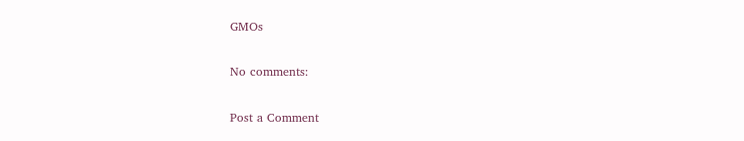GMOs

No comments:

Post a Comment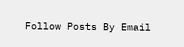Follow Posts By Email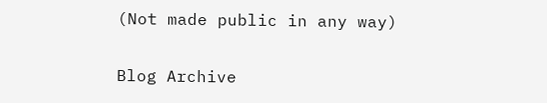(Not made public in any way)

Blog Archive